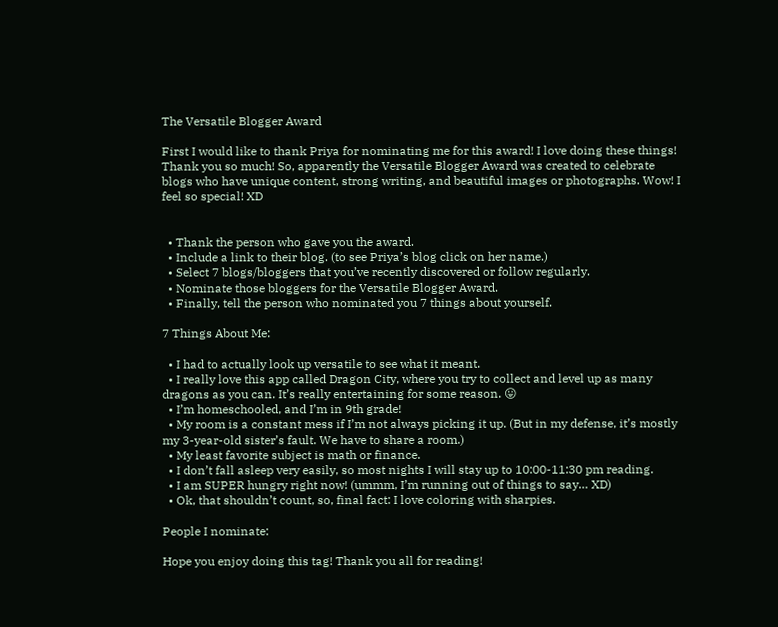The Versatile Blogger Award

First I would like to thank Priya for nominating me for this award! I love doing these things! Thank you so much! So, apparently the Versatile Blogger Award was created to celebrate blogs who have unique content, strong writing, and beautiful images or photographs. Wow! I feel so special! XD


  • Thank the person who gave you the award.
  • Include a link to their blog. (to see Priya’s blog click on her name.)
  • Select 7 blogs/bloggers that you’ve recently discovered or follow regularly.
  • Nominate those bloggers for the Versatile Blogger Award.
  • Finally, tell the person who nominated you 7 things about yourself.

7 Things About Me:

  • I had to actually look up versatile to see what it meant.
  • I really love this app called Dragon City, where you try to collect and level up as many dragons as you can. It’s really entertaining for some reason. 😛
  • I’m homeschooled, and I’m in 9th grade!
  • My room is a constant mess if I’m not always picking it up. (But in my defense, it’s mostly my 3-year-old sister’s fault. We have to share a room.)
  • My least favorite subject is math or finance.
  • I don’t fall asleep very easily, so most nights I will stay up to 10:00-11:30 pm reading.
  • I am SUPER hungry right now! (ummm, I’m running out of things to say… XD)
  • Ok, that shouldn’t count, so, final fact: I love coloring with sharpies.

People I nominate:

Hope you enjoy doing this tag! Thank you all for reading!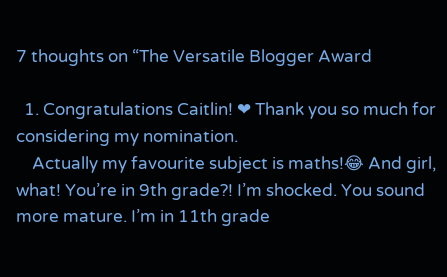7 thoughts on “The Versatile Blogger Award

  1. Congratulations Caitlin! ❤ Thank you so much for considering my nomination.
    Actually my favourite subject is maths!😂 And girl, what! You’re in 9th grade?! I’m shocked. You sound more mature. I’m in 11th grade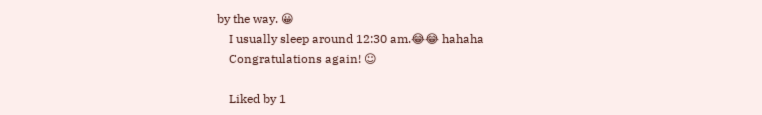by the way. 😀
    I usually sleep around 12:30 am.😂😂 hahaha
    Congratulations again! ☺

    Liked by 1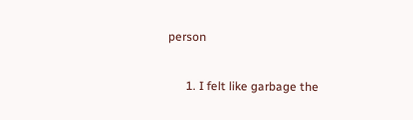person

      1. I felt like garbage the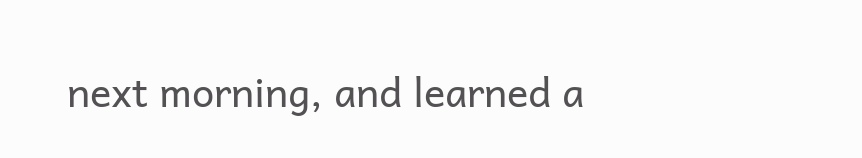next morning, and learned a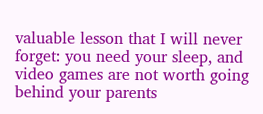valuable lesson that I will never forget: you need your sleep, and video games are not worth going behind your parents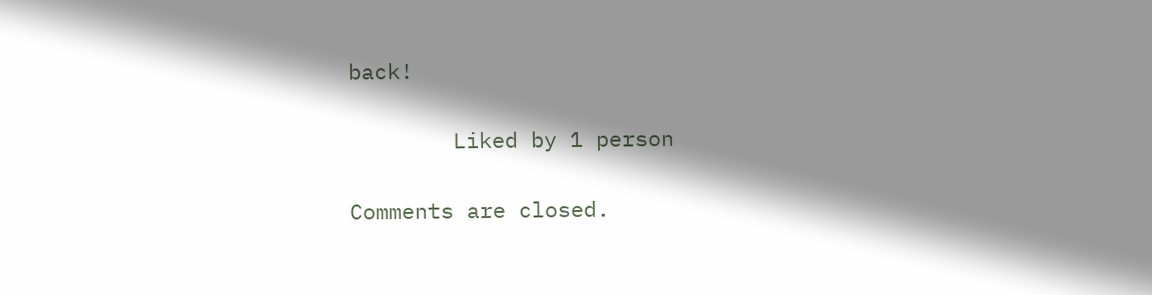back!

        Liked by 1 person

Comments are closed.